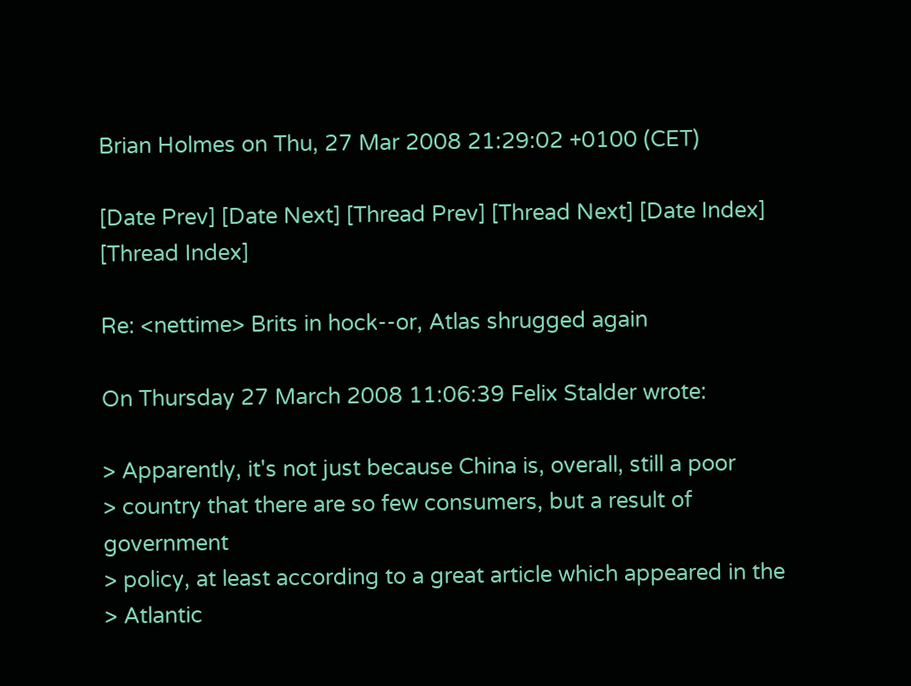Brian Holmes on Thu, 27 Mar 2008 21:29:02 +0100 (CET)

[Date Prev] [Date Next] [Thread Prev] [Thread Next] [Date Index] [Thread Index]

Re: <nettime> Brits in hock--or, Atlas shrugged again

On Thursday 27 March 2008 11:06:39 Felix Stalder wrote:

> Apparently, it's not just because China is, overall, still a poor
> country that there are so few consumers, but a result of government
> policy, at least according to a great article which appeared in the
> Atlantic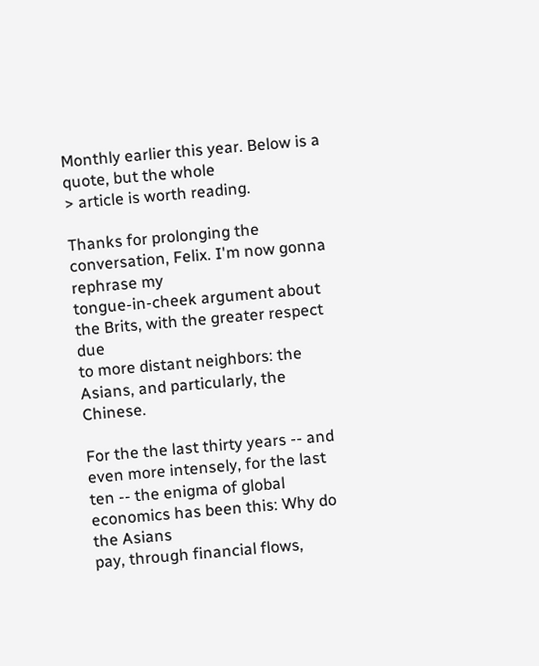Monthly earlier this year. Below is a quote, but the whole
> article is worth reading.

Thanks for prolonging the conversation, Felix. I'm now gonna rephrase my
tongue-in-cheek argument about the Brits, with the greater respect due
to more distant neighbors: the Asians, and particularly, the Chinese.

For the the last thirty years -- and even more intensely, for the last
ten -- the enigma of global economics has been this: Why do the Asians
pay, through financial flows,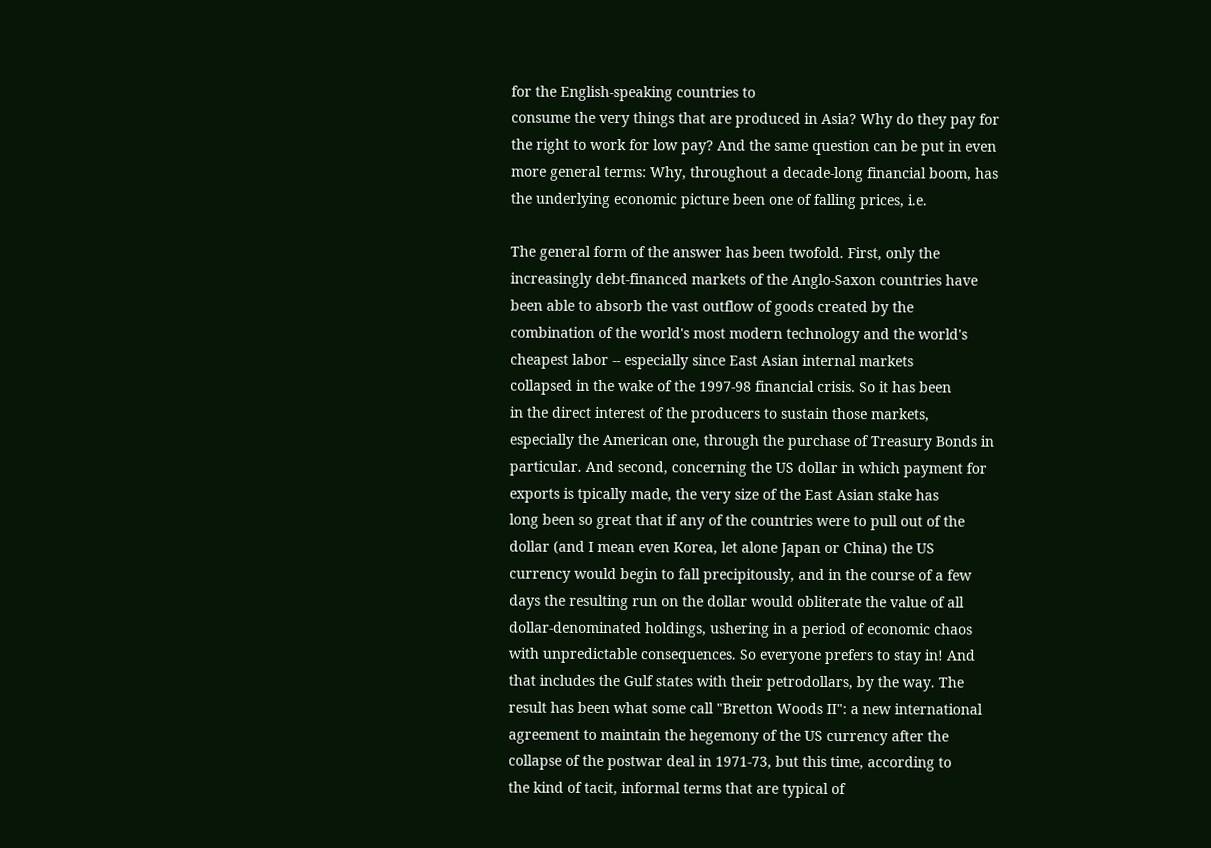for the English-speaking countries to
consume the very things that are produced in Asia? Why do they pay for
the right to work for low pay? And the same question can be put in even
more general terms: Why, throughout a decade-long financial boom, has
the underlying economic picture been one of falling prices, i.e.

The general form of the answer has been twofold. First, only the
increasingly debt-financed markets of the Anglo-Saxon countries have
been able to absorb the vast outflow of goods created by the
combination of the world's most modern technology and the world's
cheapest labor -- especially since East Asian internal markets
collapsed in the wake of the 1997-98 financial crisis. So it has been
in the direct interest of the producers to sustain those markets,
especially the American one, through the purchase of Treasury Bonds in
particular. And second, concerning the US dollar in which payment for
exports is tpically made, the very size of the East Asian stake has
long been so great that if any of the countries were to pull out of the
dollar (and I mean even Korea, let alone Japan or China) the US
currency would begin to fall precipitously, and in the course of a few
days the resulting run on the dollar would obliterate the value of all
dollar-denominated holdings, ushering in a period of economic chaos
with unpredictable consequences. So everyone prefers to stay in! And
that includes the Gulf states with their petrodollars, by the way. The
result has been what some call "Bretton Woods II": a new international
agreement to maintain the hegemony of the US currency after the
collapse of the postwar deal in 1971-73, but this time, according to
the kind of tacit, informal terms that are typical of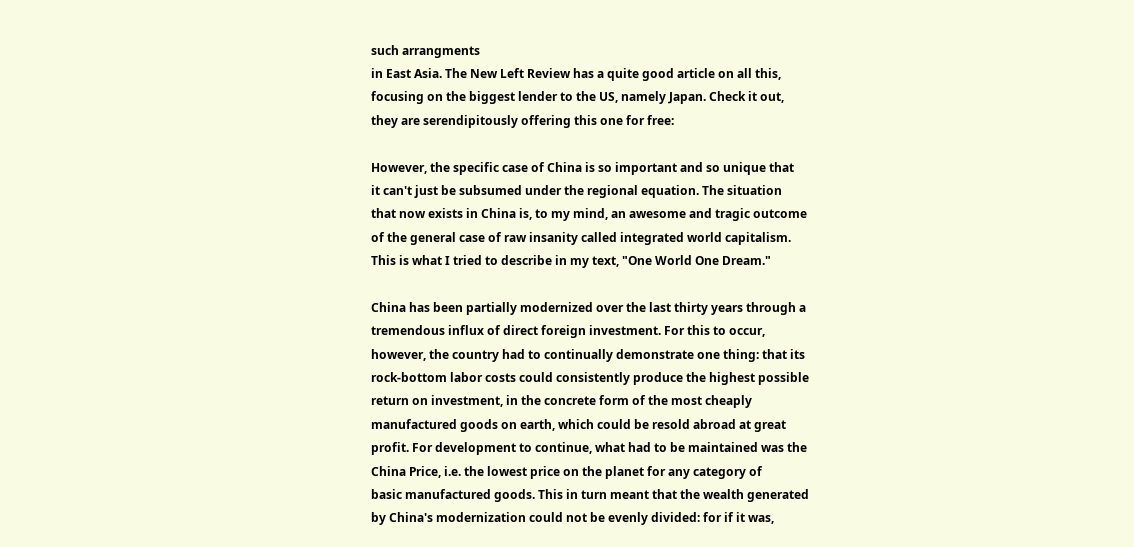such arrangments
in East Asia. The New Left Review has a quite good article on all this,
focusing on the biggest lender to the US, namely Japan. Check it out,
they are serendipitously offering this one for free:

However, the specific case of China is so important and so unique that
it can't just be subsumed under the regional equation. The situation
that now exists in China is, to my mind, an awesome and tragic outcome
of the general case of raw insanity called integrated world capitalism.
This is what I tried to describe in my text, "One World One Dream."

China has been partially modernized over the last thirty years through a
tremendous influx of direct foreign investment. For this to occur,
however, the country had to continually demonstrate one thing: that its
rock-bottom labor costs could consistently produce the highest possible
return on investment, in the concrete form of the most cheaply
manufactured goods on earth, which could be resold abroad at great
profit. For development to continue, what had to be maintained was the
China Price, i.e. the lowest price on the planet for any category of
basic manufactured goods. This in turn meant that the wealth generated
by China's modernization could not be evenly divided: for if it was,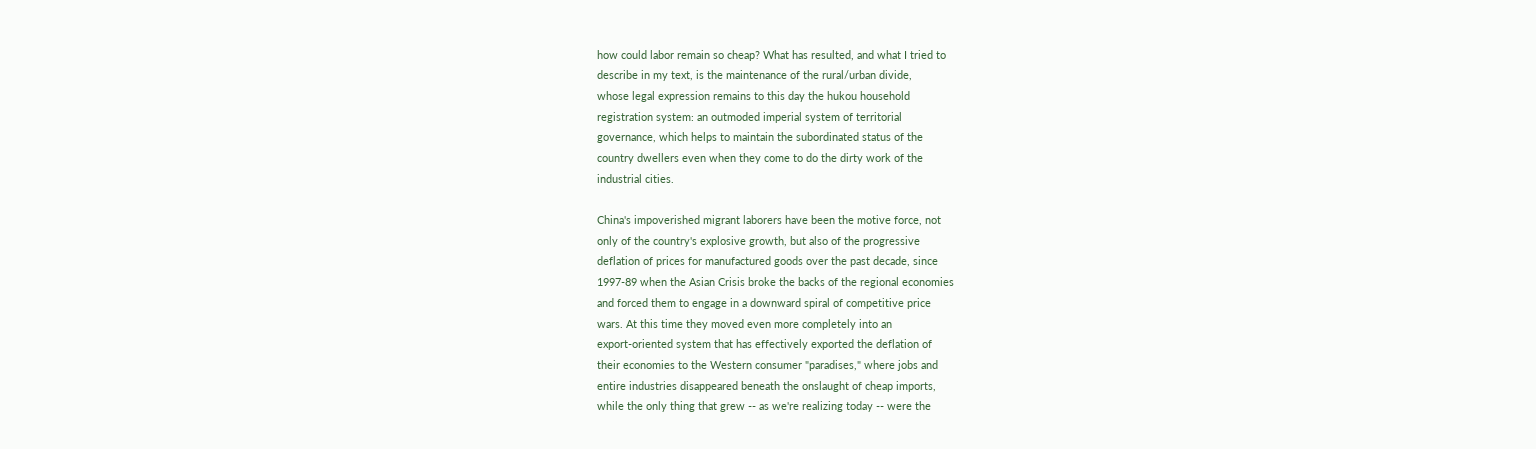how could labor remain so cheap? What has resulted, and what I tried to
describe in my text, is the maintenance of the rural/urban divide,
whose legal expression remains to this day the hukou household
registration system: an outmoded imperial system of territorial
governance, which helps to maintain the subordinated status of the
country dwellers even when they come to do the dirty work of the
industrial cities.

China's impoverished migrant laborers have been the motive force, not
only of the country's explosive growth, but also of the progressive
deflation of prices for manufactured goods over the past decade, since
1997-89 when the Asian Crisis broke the backs of the regional economies
and forced them to engage in a downward spiral of competitive price
wars. At this time they moved even more completely into an
export-oriented system that has effectively exported the deflation of
their economies to the Western consumer "paradises," where jobs and
entire industries disappeared beneath the onslaught of cheap imports,
while the only thing that grew -- as we're realizing today -- were the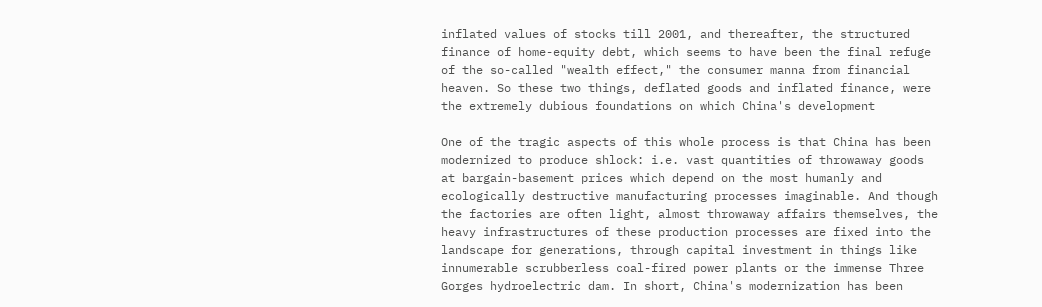inflated values of stocks till 2001, and thereafter, the structured
finance of home-equity debt, which seems to have been the final refuge
of the so-called "wealth effect," the consumer manna from financial
heaven. So these two things, deflated goods and inflated finance, were
the extremely dubious foundations on which China's development

One of the tragic aspects of this whole process is that China has been
modernized to produce shlock: i.e. vast quantities of throwaway goods
at bargain-basement prices which depend on the most humanly and
ecologically destructive manufacturing processes imaginable. And though
the factories are often light, almost throwaway affairs themselves, the
heavy infrastructures of these production processes are fixed into the
landscape for generations, through capital investment in things like
innumerable scrubberless coal-fired power plants or the immense Three
Gorges hydroelectric dam. In short, China's modernization has been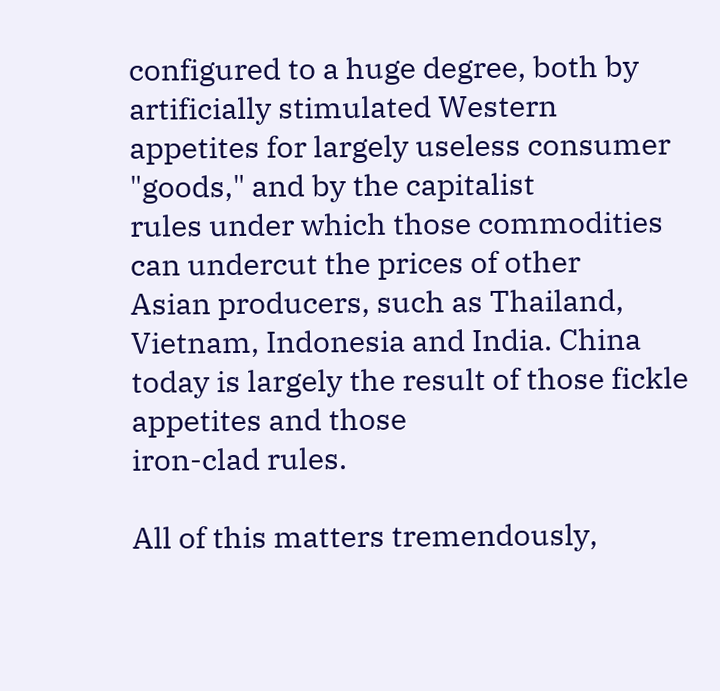configured to a huge degree, both by artificially stimulated Western
appetites for largely useless consumer "goods," and by the capitalist
rules under which those commodities can undercut the prices of other
Asian producers, such as Thailand, Vietnam, Indonesia and India. China
today is largely the result of those fickle appetites and those
iron-clad rules.

All of this matters tremendously,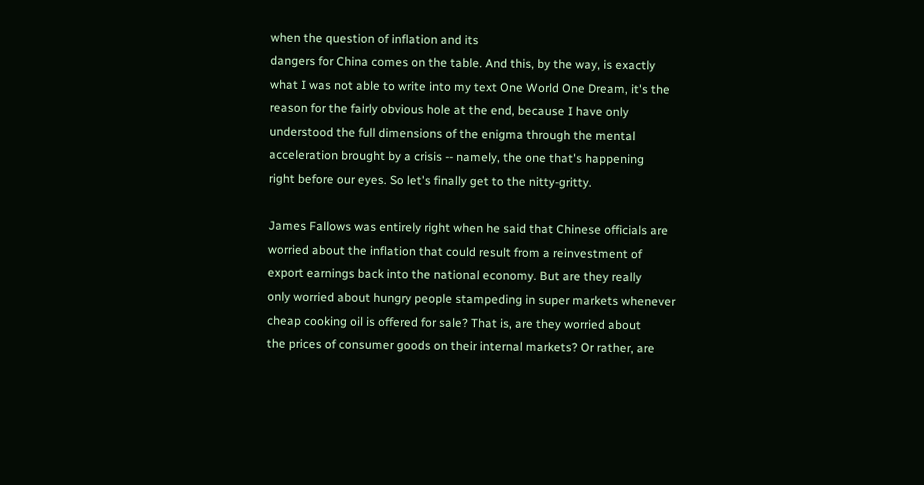when the question of inflation and its
dangers for China comes on the table. And this, by the way, is exactly
what I was not able to write into my text One World One Dream, it's the
reason for the fairly obvious hole at the end, because I have only
understood the full dimensions of the enigma through the mental
acceleration brought by a crisis -- namely, the one that's happening
right before our eyes. So let's finally get to the nitty-gritty.

James Fallows was entirely right when he said that Chinese officials are
worried about the inflation that could result from a reinvestment of
export earnings back into the national economy. But are they really
only worried about hungry people stampeding in super markets whenever
cheap cooking oil is offered for sale? That is, are they worried about
the prices of consumer goods on their internal markets? Or rather, are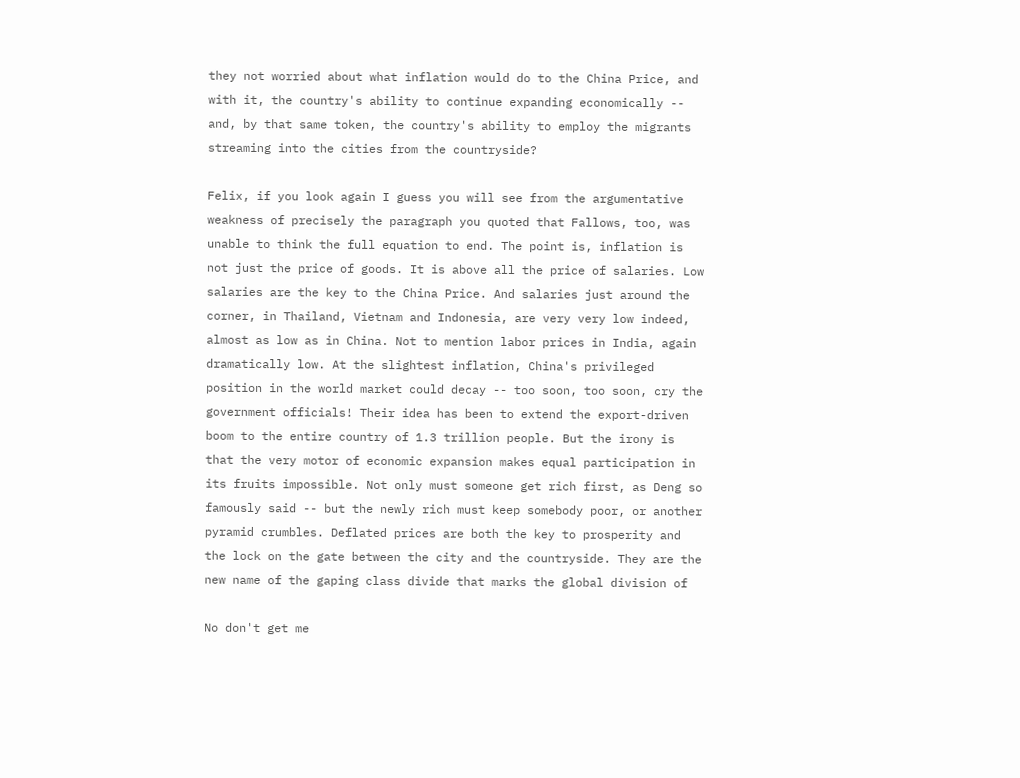they not worried about what inflation would do to the China Price, and
with it, the country's ability to continue expanding economically --
and, by that same token, the country's ability to employ the migrants
streaming into the cities from the countryside?

Felix, if you look again I guess you will see from the argumentative
weakness of precisely the paragraph you quoted that Fallows, too, was
unable to think the full equation to end. The point is, inflation is
not just the price of goods. It is above all the price of salaries. Low
salaries are the key to the China Price. And salaries just around the
corner, in Thailand, Vietnam and Indonesia, are very very low indeed,
almost as low as in China. Not to mention labor prices in India, again
dramatically low. At the slightest inflation, China's privileged
position in the world market could decay -- too soon, too soon, cry the
government officials! Their idea has been to extend the export-driven
boom to the entire country of 1.3 trillion people. But the irony is
that the very motor of economic expansion makes equal participation in
its fruits impossible. Not only must someone get rich first, as Deng so
famously said -- but the newly rich must keep somebody poor, or another
pyramid crumbles. Deflated prices are both the key to prosperity and
the lock on the gate between the city and the countryside. They are the
new name of the gaping class divide that marks the global division of

No don't get me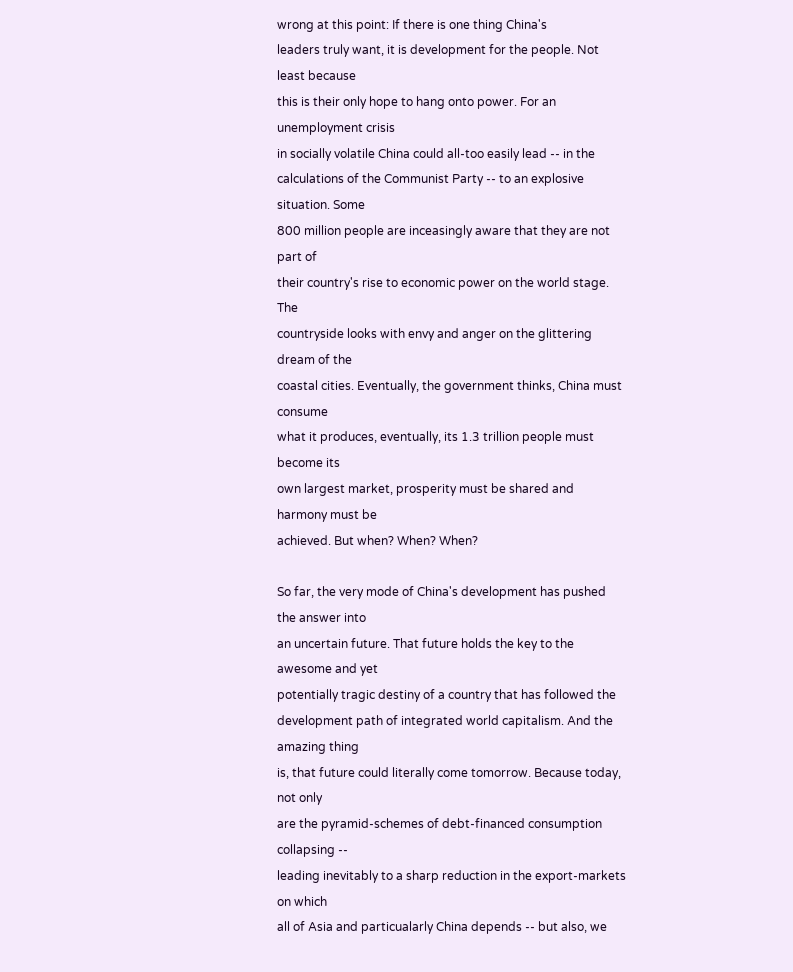wrong at this point: If there is one thing China's
leaders truly want, it is development for the people. Not least because
this is their only hope to hang onto power. For an unemployment crisis
in socially volatile China could all-too easily lead -- in the
calculations of the Communist Party -- to an explosive situation. Some
800 million people are inceasingly aware that they are not part of
their country's rise to economic power on the world stage. The
countryside looks with envy and anger on the glittering dream of the
coastal cities. Eventually, the government thinks, China must consume
what it produces, eventually, its 1.3 trillion people must become its
own largest market, prosperity must be shared and harmony must be
achieved. But when? When? When?

So far, the very mode of China's development has pushed the answer into
an uncertain future. That future holds the key to the awesome and yet
potentially tragic destiny of a country that has followed the
development path of integrated world capitalism. And the amazing thing
is, that future could literally come tomorrow. Because today, not only
are the pyramid-schemes of debt-financed consumption collapsing --
leading inevitably to a sharp reduction in the export-markets on which
all of Asia and particualarly China depends -- but also, we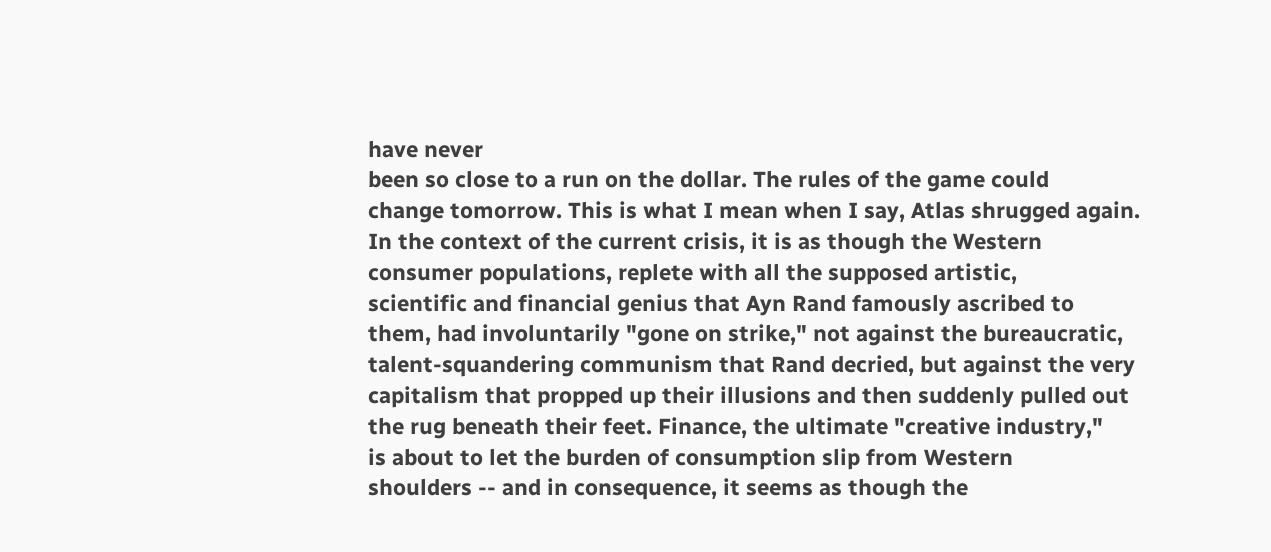have never
been so close to a run on the dollar. The rules of the game could
change tomorrow. This is what I mean when I say, Atlas shrugged again.
In the context of the current crisis, it is as though the Western
consumer populations, replete with all the supposed artistic,
scientific and financial genius that Ayn Rand famously ascribed to
them, had involuntarily "gone on strike," not against the bureaucratic,
talent-squandering communism that Rand decried, but against the very
capitalism that propped up their illusions and then suddenly pulled out
the rug beneath their feet. Finance, the ultimate "creative industry,"
is about to let the burden of consumption slip from Western
shoulders -- and in consequence, it seems as though the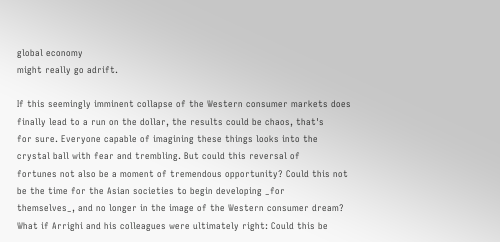global economy
might really go adrift.

If this seemingly imminent collapse of the Western consumer markets does
finally lead to a run on the dollar, the results could be chaos, that's
for sure. Everyone capable of imagining these things looks into the
crystal ball with fear and trembling. But could this reversal of
fortunes not also be a moment of tremendous opportunity? Could this not
be the time for the Asian societies to begin developing _for
themselves_, and no longer in the image of the Western consumer dream?
What if Arrighi and his colleagues were ultimately right: Could this be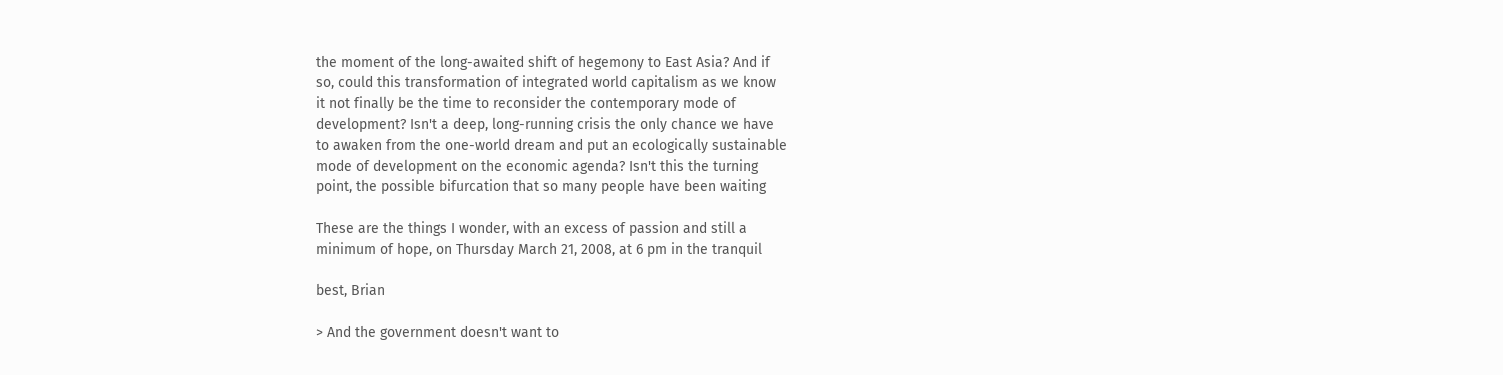the moment of the long-awaited shift of hegemony to East Asia? And if
so, could this transformation of integrated world capitalism as we know
it not finally be the time to reconsider the contemporary mode of
development? Isn't a deep, long-running crisis the only chance we have
to awaken from the one-world dream and put an ecologically sustainable
mode of development on the economic agenda? Isn't this the turning
point, the possible bifurcation that so many people have been waiting

These are the things I wonder, with an excess of passion and still a
minimum of hope, on Thursday March 21, 2008, at 6 pm in the tranquil

best, Brian

> And the government doesn't want to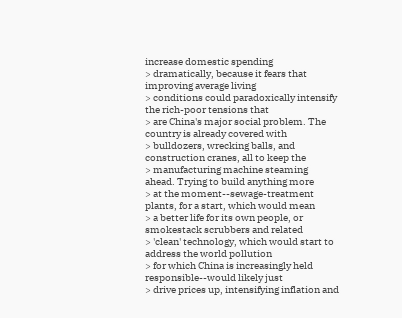increase domestic spending
> dramatically, because it fears that improving average living
> conditions could paradoxically intensify the rich-poor tensions that
> are China's major social problem. The country is already covered with
> bulldozers, wrecking balls, and construction cranes, all to keep the
> manufacturing machine steaming ahead. Trying to build anything more
> at the moment--sewage-treatment plants, for a start, which would mean
> a better life for its own people, or smokestack scrubbers and related
> 'clean' technology, which would start to address the world pollution
> for which China is increasingly held responsible--would likely just
> drive prices up, intensifying inflation and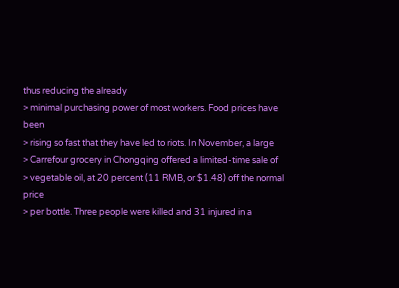thus reducing the already
> minimal purchasing power of most workers. Food prices have been
> rising so fast that they have led to riots. In November, a large
> Carrefour grocery in Chongqing offered a limited-time sale of
> vegetable oil, at 20 percent (11 RMB, or $1.48) off the normal price
> per bottle. Three people were killed and 31 injured in a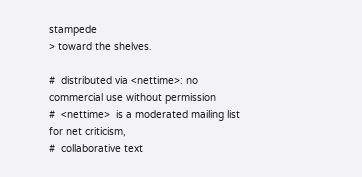stampede
> toward the shelves.

#  distributed via <nettime>: no commercial use without permission
#  <nettime>  is a moderated mailing list for net criticism,
#  collaborative text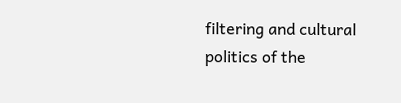filtering and cultural politics of the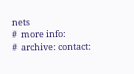nets
#  more info:
#  archive: contact: